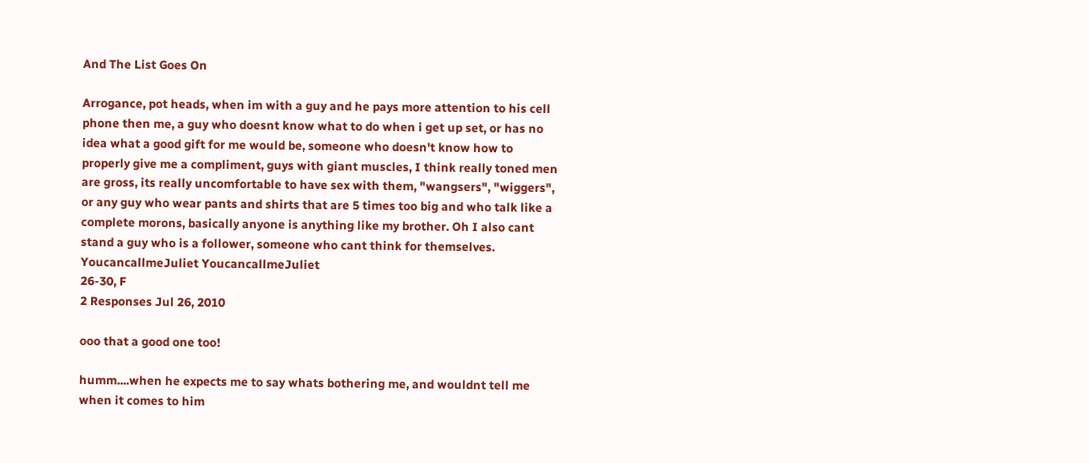And The List Goes On

Arrogance, pot heads, when im with a guy and he pays more attention to his cell phone then me, a guy who doesnt know what to do when i get up set, or has no idea what a good gift for me would be, someone who doesn't know how to properly give me a compliment, guys with giant muscles, I think really toned men are gross, its really uncomfortable to have sex with them, "wangsers", "wiggers", or any guy who wear pants and shirts that are 5 times too big and who talk like a complete morons, basically anyone is anything like my brother. Oh I also cant stand a guy who is a follower, someone who cant think for themselves.
YoucancallmeJuliet YoucancallmeJuliet
26-30, F
2 Responses Jul 26, 2010

ooo that a good one too!

humm....when he expects me to say whats bothering me, and wouldnt tell me when it comes to him